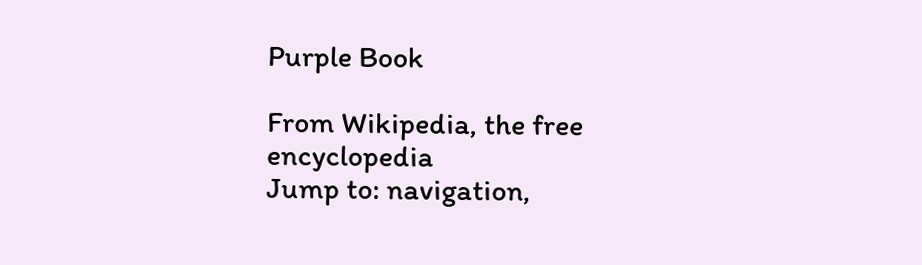Purple Book

From Wikipedia, the free encyclopedia
Jump to: navigation,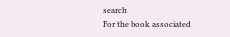search
For the book associated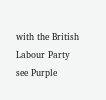with the British Labour Party see Purple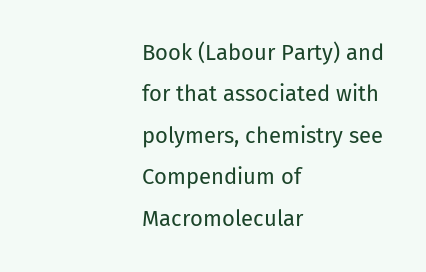Book (Labour Party) and for that associated with polymers, chemistry see Compendium of Macromolecular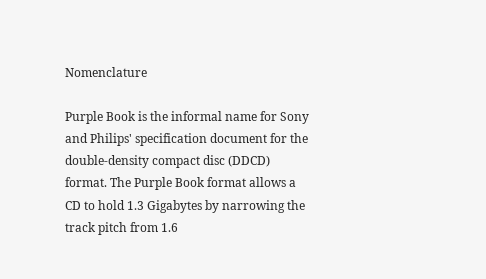Nomenclature

Purple Book is the informal name for Sony and Philips' specification document for the double-density compact disc (DDCD) format. The Purple Book format allows a CD to hold 1.3 Gigabytes by narrowing the track pitch from 1.6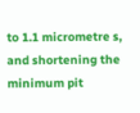to 1.1 micrometre s, and shortening the minimum pit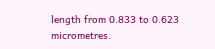length from 0.833 to 0.623 micrometres.